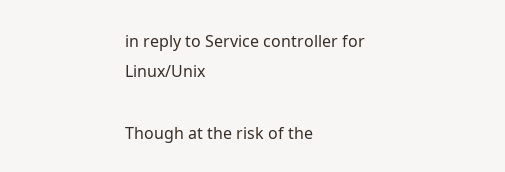in reply to Service controller for Linux/Unix

Though at the risk of the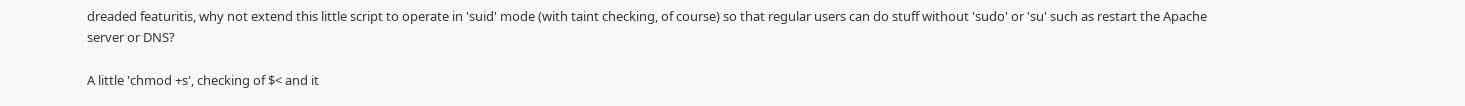dreaded featuritis, why not extend this little script to operate in 'suid' mode (with taint checking, of course) so that regular users can do stuff without 'sudo' or 'su' such as restart the Apache server or DNS?

A little 'chmod +s', checking of $< and it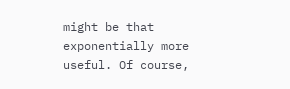might be that exponentially more useful. Of course,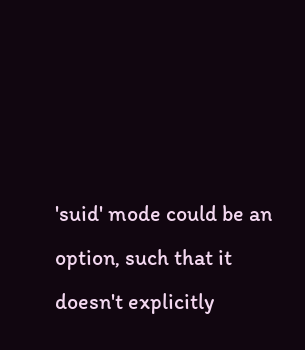'suid' mode could be an option, such that it doesn't explicitly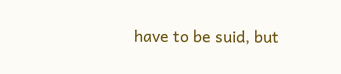have to be suid, but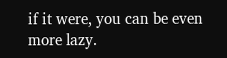if it were, you can be even more lazy.